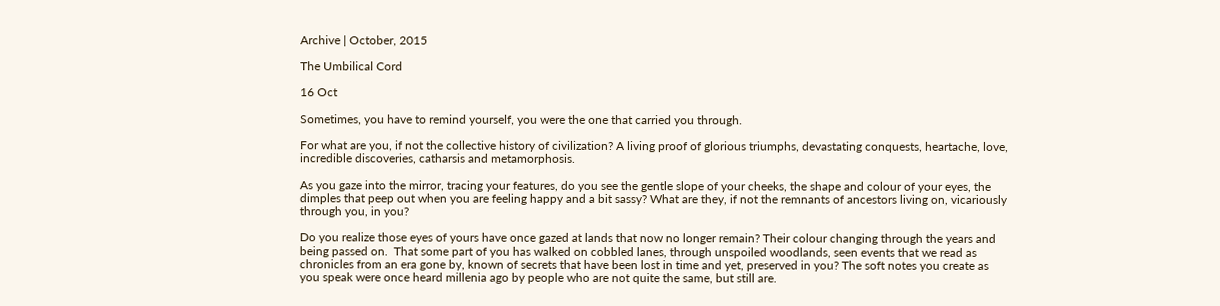Archive | October, 2015

The Umbilical Cord

16 Oct

Sometimes, you have to remind yourself, you were the one that carried you through.

For what are you, if not the collective history of civilization? A living proof of glorious triumphs, devastating conquests, heartache, love, incredible discoveries, catharsis and metamorphosis.

As you gaze into the mirror, tracing your features, do you see the gentle slope of your cheeks, the shape and colour of your eyes, the dimples that peep out when you are feeling happy and a bit sassy? What are they, if not the remnants of ancestors living on, vicariously through you, in you?

Do you realize those eyes of yours have once gazed at lands that now no longer remain? Their colour changing through the years and being passed on.  That some part of you has walked on cobbled lanes, through unspoiled woodlands, seen events that we read as chronicles from an era gone by, known of secrets that have been lost in time and yet, preserved in you? The soft notes you create as you speak were once heard millenia ago by people who are not quite the same, but still are.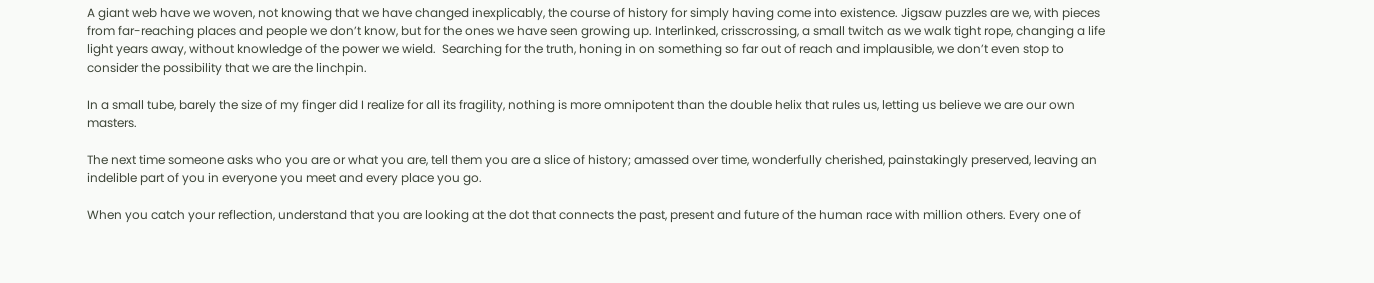A giant web have we woven, not knowing that we have changed inexplicably, the course of history for simply having come into existence. Jigsaw puzzles are we, with pieces from far-reaching places and people we don’t know, but for the ones we have seen growing up. Interlinked, crisscrossing, a small twitch as we walk tight rope, changing a life light years away, without knowledge of the power we wield.  Searching for the truth, honing in on something so far out of reach and implausible, we don’t even stop to consider the possibility that we are the linchpin.

In a small tube, barely the size of my finger did I realize for all its fragility, nothing is more omnipotent than the double helix that rules us, letting us believe we are our own masters.

The next time someone asks who you are or what you are, tell them you are a slice of history; amassed over time, wonderfully cherished, painstakingly preserved, leaving an indelible part of you in everyone you meet and every place you go.

When you catch your reflection, understand that you are looking at the dot that connects the past, present and future of the human race with million others. Every one of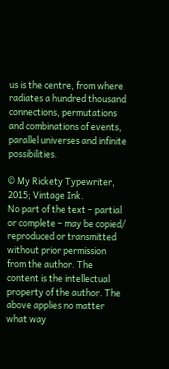us is the centre, from where radiates a hundred thousand connections, permutations and combinations of events, parallel universes and infinite possibilities.

© My Rickety Typewriter, 2015; Vintage Ink.
No part of the text – partial or complete – may be copied/ reproduced or transmitted without prior permission from the author. The content is the intellectual property of the author. The above applies no matter what way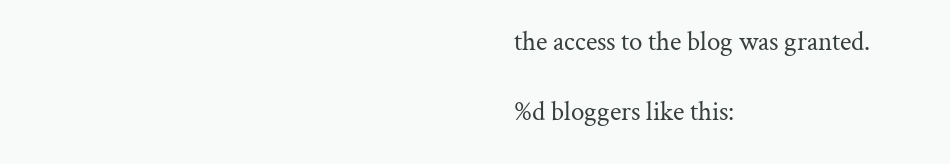the access to the blog was granted.

%d bloggers like this: